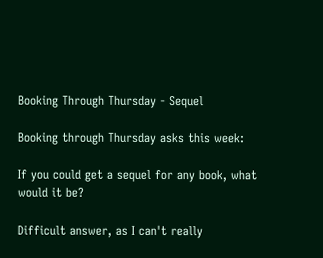Booking Through Thursday - Sequel

Booking through Thursday asks this week:

If you could get a sequel for any book, what would it be?

Difficult answer, as I can't really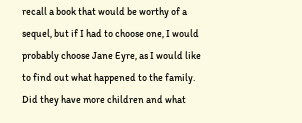recall a book that would be worthy of a sequel, but if I had to choose one, I would probably choose Jane Eyre, as I would like to find out what happened to the family.  Did they have more children and what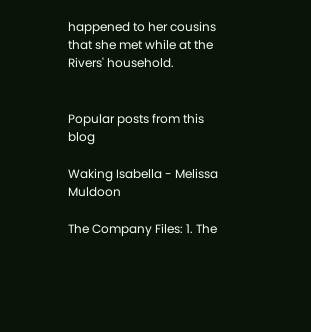happened to her cousins that she met while at the Rivers' household.


Popular posts from this blog

Waking Isabella - Melissa Muldoon

The Company Files: 1. The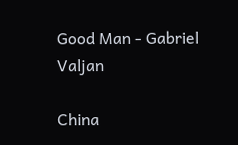Good Man - Gabriel Valjan

China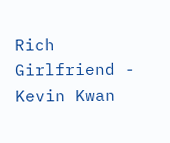Rich Girlfriend - Kevin Kwan